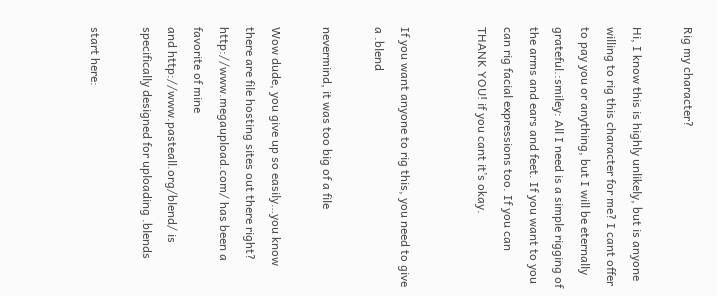Rig my character?

Hi, I know this is highly unlikely, but is anyone willing to rig this character for me? I cant offer to pay you or anything, but I will be eternally grateful.:smiley: All I need is a simple rigging of the arms and ears and feet. If you want to you can rig facial expressions too. If you can THANK YOU! if you cant it’s okay.


If you want anyone to rig this, you need to give a .blend

nevermind, it was too big of a file

Wow dude, you give up so easily…you know there are file hosting sites out there right?
http://www.megaupload.com/ has been a favorite of mine
and http://www.pasteall.org/blend/ is specifically designed for uploading .blends

start here: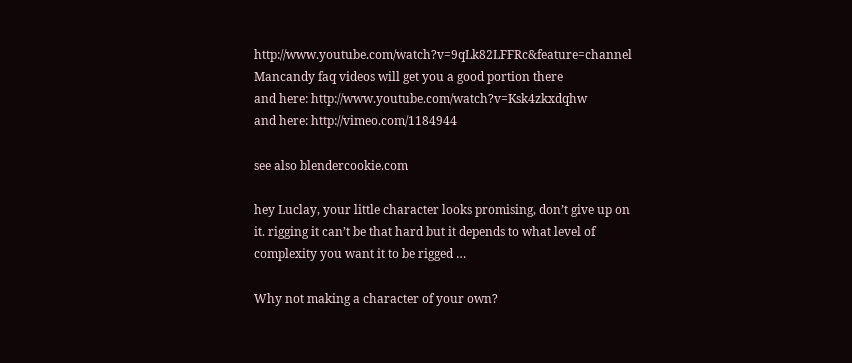http://www.youtube.com/watch?v=9qLk82LFFRc&feature=channel Mancandy faq videos will get you a good portion there
and here: http://www.youtube.com/watch?v=Ksk4zkxdqhw
and here: http://vimeo.com/1184944

see also blendercookie.com

hey Luclay, your little character looks promising, don’t give up on it. rigging it can’t be that hard but it depends to what level of complexity you want it to be rigged …

Why not making a character of your own?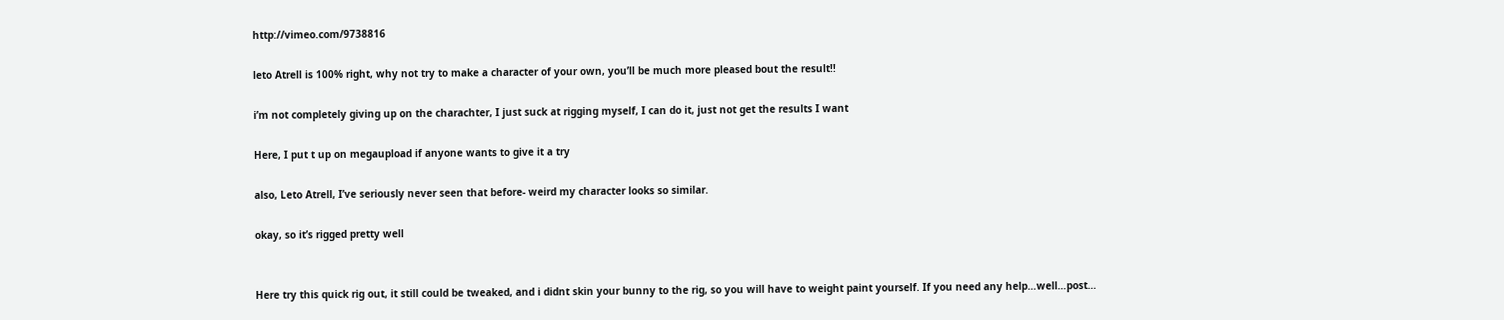http://vimeo.com/9738816

leto Atrell is 100% right, why not try to make a character of your own, you’ll be much more pleased bout the result!!

i’m not completely giving up on the charachter, I just suck at rigging myself, I can do it, just not get the results I want

Here, I put t up on megaupload if anyone wants to give it a try

also, Leto Atrell, I’ve seriously never seen that before- weird my character looks so similar.

okay, so it’s rigged pretty well


Here try this quick rig out, it still could be tweaked, and i didnt skin your bunny to the rig, so you will have to weight paint yourself. If you need any help…well…post…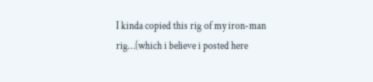I kinda copied this rig of my iron-man rig…(which i believe i posted here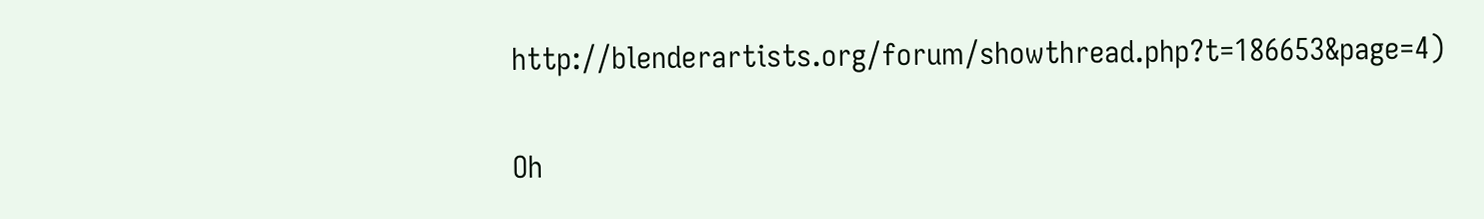http://blenderartists.org/forum/showthread.php?t=186653&page=4)

Oh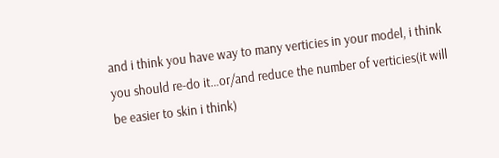and i think you have way to many verticies in your model, i think you should re-do it…or/and reduce the number of verticies(it will be easier to skin i think)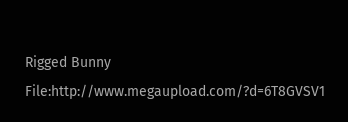Rigged Bunny File:http://www.megaupload.com/?d=6T8GVSV1